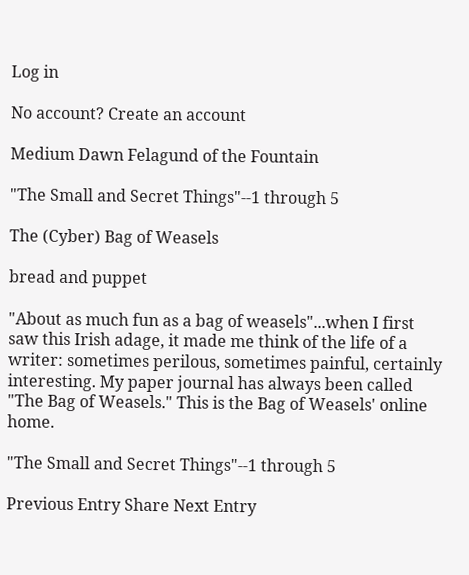Log in

No account? Create an account

Medium Dawn Felagund of the Fountain

"The Small and Secret Things"--1 through 5

The (Cyber) Bag of Weasels

bread and puppet

"About as much fun as a bag of weasels"...when I first saw this Irish adage, it made me think of the life of a writer: sometimes perilous, sometimes painful, certainly interesting. My paper journal has always been called "The Bag of Weasels." This is the Bag of Weasels' online home.

"The Small and Secret Things"--1 through 5

Previous Entry Share Next Entry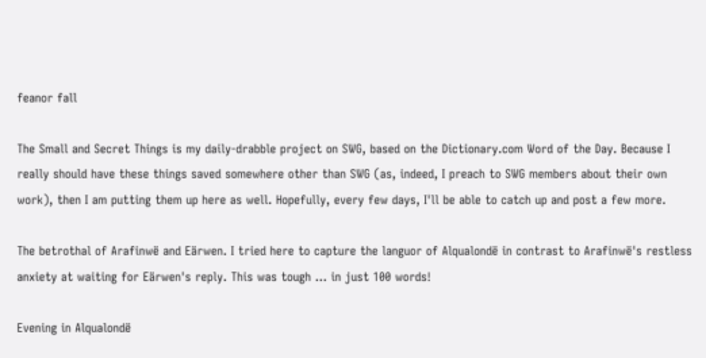feanor fall

The Small and Secret Things is my daily-drabble project on SWG, based on the Dictionary.com Word of the Day. Because I really should have these things saved somewhere other than SWG (as, indeed, I preach to SWG members about their own work), then I am putting them up here as well. Hopefully, every few days, I'll be able to catch up and post a few more.

The betrothal of Arafinwë and Eärwen. I tried here to capture the languor of Alqualondë in contrast to Arafinwë's restless anxiety at waiting for Eärwen's reply. This was tough ... in just 100 words!

Evening in Alqualondë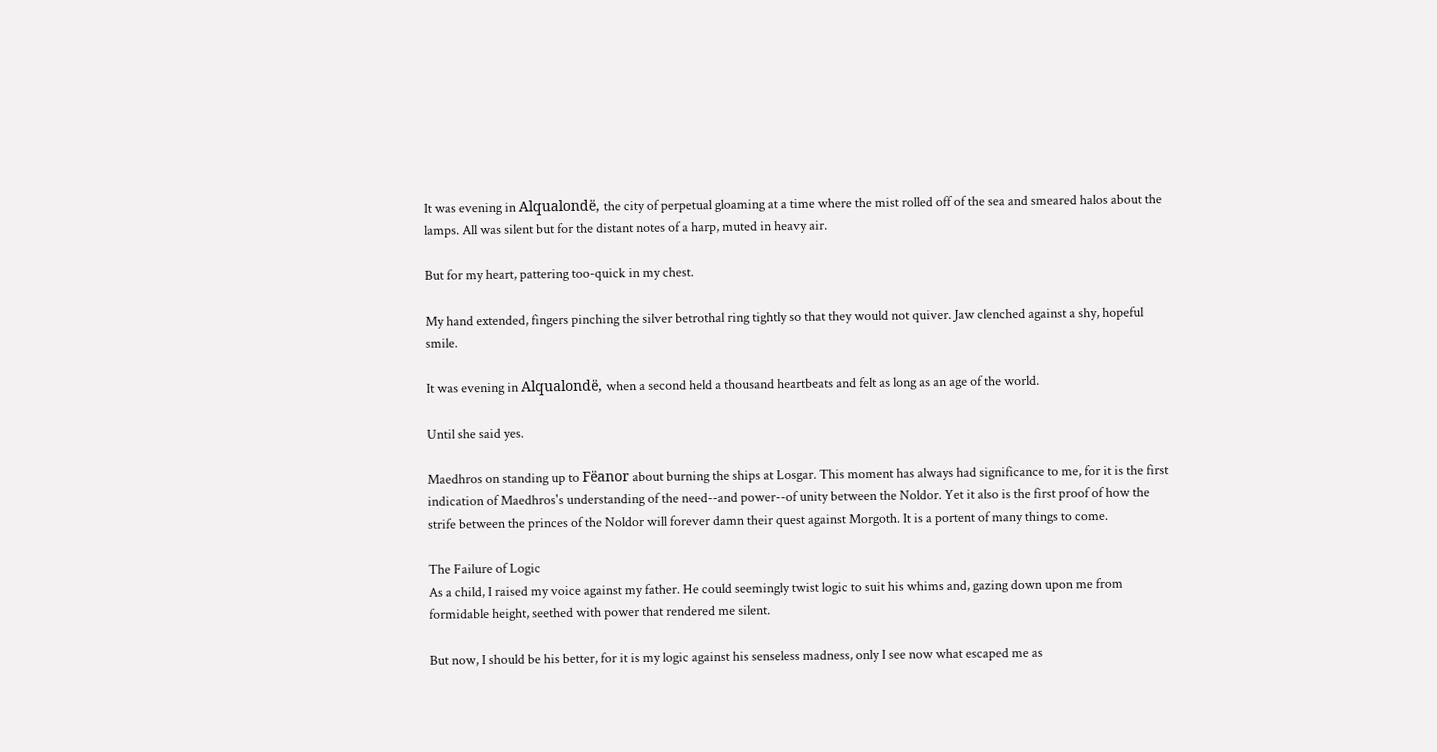It was evening in Alqualondë, the city of perpetual gloaming at a time where the mist rolled off of the sea and smeared halos about the lamps. All was silent but for the distant notes of a harp, muted in heavy air.

But for my heart, pattering too-quick in my chest.

My hand extended, fingers pinching the silver betrothal ring tightly so that they would not quiver. Jaw clenched against a shy, hopeful smile.

It was evening in Alqualondë, when a second held a thousand heartbeats and felt as long as an age of the world.

Until she said yes.

Maedhros on standing up to Fëanor about burning the ships at Losgar. This moment has always had significance to me, for it is the first indication of Maedhros's understanding of the need--and power--of unity between the Noldor. Yet it also is the first proof of how the strife between the princes of the Noldor will forever damn their quest against Morgoth. It is a portent of many things to come.

The Failure of Logic
As a child, I raised my voice against my father. He could seemingly twist logic to suit his whims and, gazing down upon me from formidable height, seethed with power that rendered me silent.

But now, I should be his better, for it is my logic against his senseless madness, only I see now what escaped me as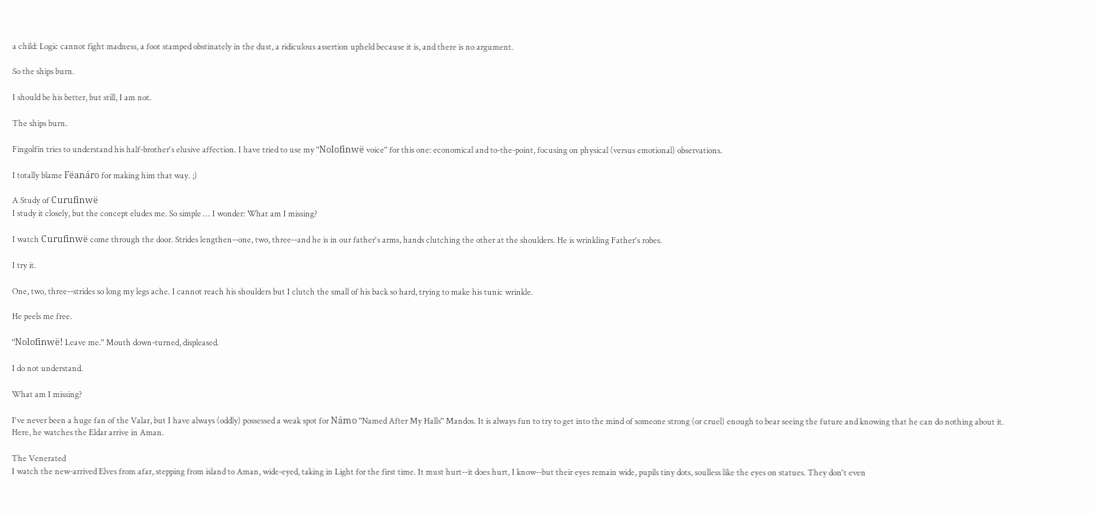a child: Logic cannot fight madness, a foot stamped obstinately in the dust, a ridiculous assertion upheld because it is, and there is no argument.

So the ships burn.

I should be his better, but still, I am not.

The ships burn.

Fingolfin tries to understand his half-brother's elusive affection. I have tried to use my "Nolofinwë voice" for this one: economical and to-the-point, focusing on physical (versus emotional) observations.

I totally blame Fëanáro for making him that way. ;)

A Study of Curufinwë
I study it closely, but the concept eludes me. So simple … I wonder: What am I missing?

I watch Curufinwë come through the door. Strides lengthen--one, two, three--and he is in our father's arms, hands clutching the other at the shoulders. He is wrinkling Father's robes.

I try it.

One, two, three--strides so long my legs ache. I cannot reach his shoulders but I clutch the small of his back so hard, trying to make his tunic wrinkle.

He peels me free.

"Nolofinwë! Leave me." Mouth down-turned, displeased.

I do not understand.

What am I missing?

I've never been a huge fan of the Valar, but I have always (oddly) possessed a weak spot for Námo "Named After My Halls" Mandos. It is always fun to try to get into the mind of someone strong (or cruel) enough to bear seeing the future and knowing that he can do nothing about it. Here, he watches the Eldar arrive in Aman.

The Venerated
I watch the new-arrived Elves from afar, stepping from island to Aman, wide-eyed, taking in Light for the first time. It must hurt--it does hurt, I know--but their eyes remain wide, pupils tiny dots, soulless like the eyes on statues. They don't even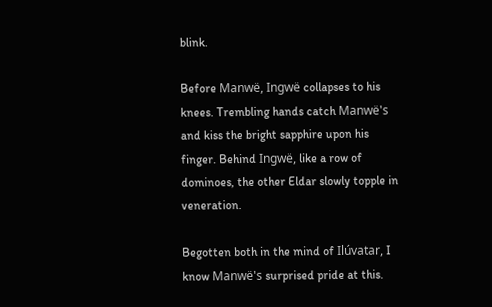blink.

Before Manwë, Ingwë collapses to his knees. Trembling hands catch Manwë's and kiss the bright sapphire upon his finger. Behind Ingwë, like a row of dominoes, the other Eldar slowly topple in veneration.

Begotten both in the mind of Ilúvatar, I know Manwë's surprised pride at this.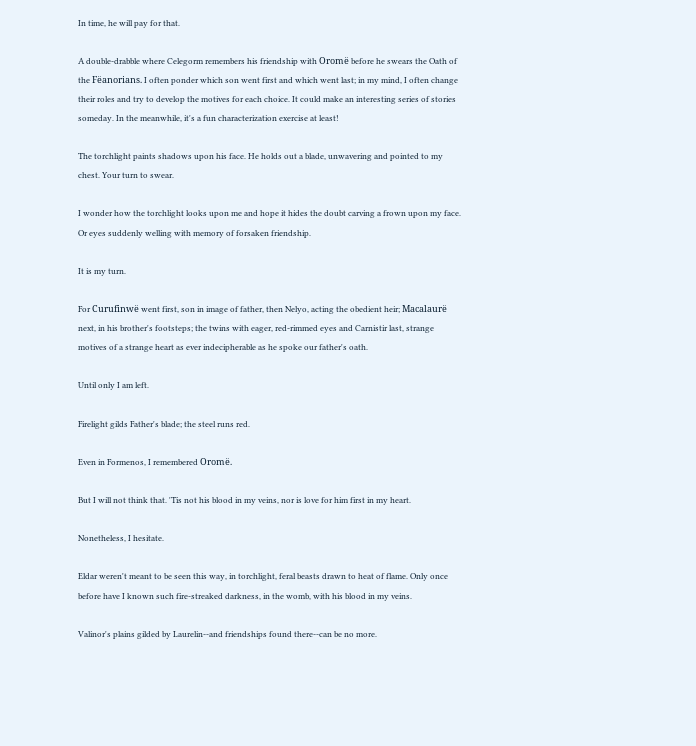In time, he will pay for that.

A double-drabble where Celegorm remembers his friendship with Oromë before he swears the Oath of the Fëanorians. I often ponder which son went first and which went last; in my mind, I often change their roles and try to develop the motives for each choice. It could make an interesting series of stories someday. In the meanwhile, it's a fun characterization exercise at least!

The torchlight paints shadows upon his face. He holds out a blade, unwavering and pointed to my chest. Your turn to swear.

I wonder how the torchlight looks upon me and hope it hides the doubt carving a frown upon my face. Or eyes suddenly welling with memory of forsaken friendship.

It is my turn.

For Curufinwë went first, son in image of father, then Nelyo, acting the obedient heir; Macalaurë next, in his brother's footsteps; the twins with eager, red-rimmed eyes and Carnistir last, strange motives of a strange heart as ever indecipherable as he spoke our father's oath.

Until only I am left.

Firelight gilds Father's blade; the steel runs red.

Even in Formenos, I remembered Oromë.

But I will not think that. 'Tis not his blood in my veins, nor is love for him first in my heart.

Nonetheless, I hesitate.

Eldar weren't meant to be seen this way, in torchlight, feral beasts drawn to heat of flame. Only once before have I known such fire-streaked darkness, in the womb, with his blood in my veins.

Valinor's plains gilded by Laurelin--and friendships found there--can be no more.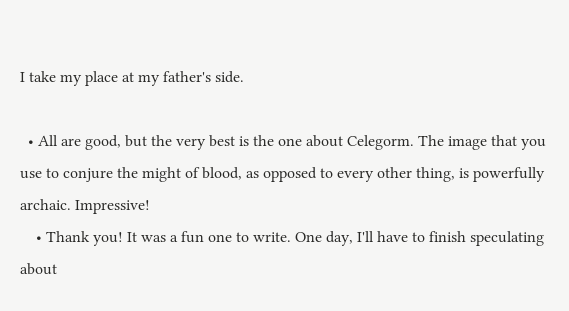I take my place at my father's side.

  • All are good, but the very best is the one about Celegorm. The image that you use to conjure the might of blood, as opposed to every other thing, is powerfully archaic. Impressive!
    • Thank you! It was a fun one to write. One day, I'll have to finish speculating about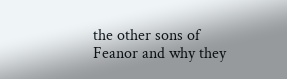the other sons of Feanor and why they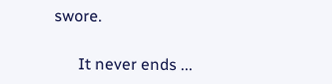swore.

      It never ends ...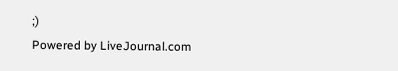;)
Powered by LiveJournal.com